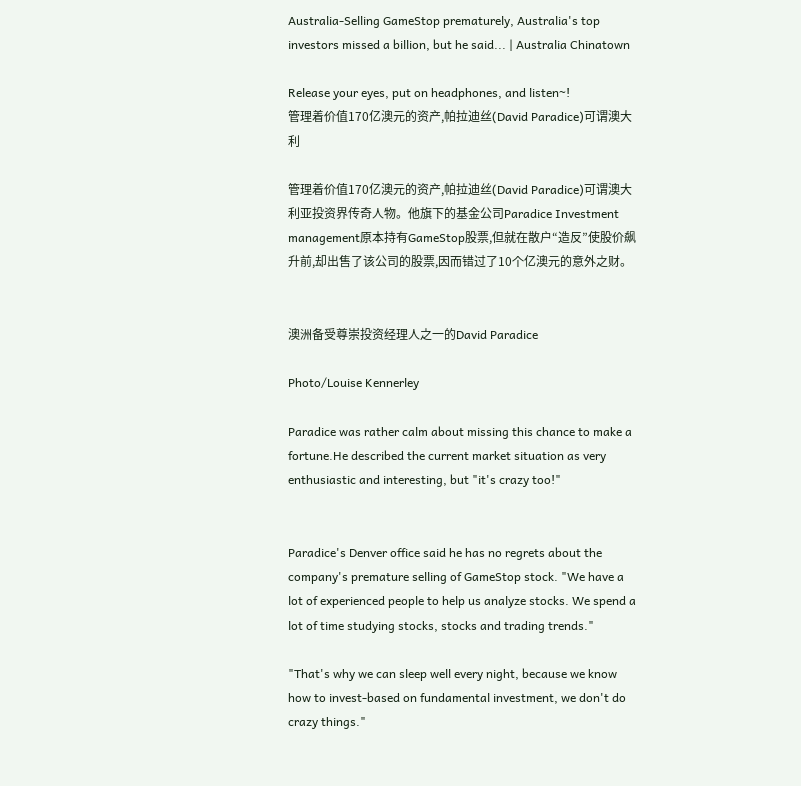Australia-Selling GameStop prematurely, Australia's top investors missed a billion, but he said... | Australia Chinatown

Release your eyes, put on headphones, and listen~!
管理着价值170亿澳元的资产,帕拉迪丝(David Paradice)可谓澳大利

管理着价值170亿澳元的资产,帕拉迪丝(David Paradice)可谓澳大利亚投资界传奇人物。他旗下的基金公司Paradice Investment management原本持有GameStop股票,但就在散户“造反”使股价飙升前,却出售了该公司的股票,因而错过了10个亿澳元的意外之财。


澳洲备受尊崇投资经理人之一的David Paradice

Photo/Louise Kennerley

Paradice was rather calm about missing this chance to make a fortune.He described the current market situation as very enthusiastic and interesting, but "it's crazy too!"


Paradice's Denver office said he has no regrets about the company's premature selling of GameStop stock. "We have a lot of experienced people to help us analyze stocks. We spend a lot of time studying stocks, stocks and trading trends."

"That's why we can sleep well every night, because we know how to invest-based on fundamental investment, we don't do crazy things."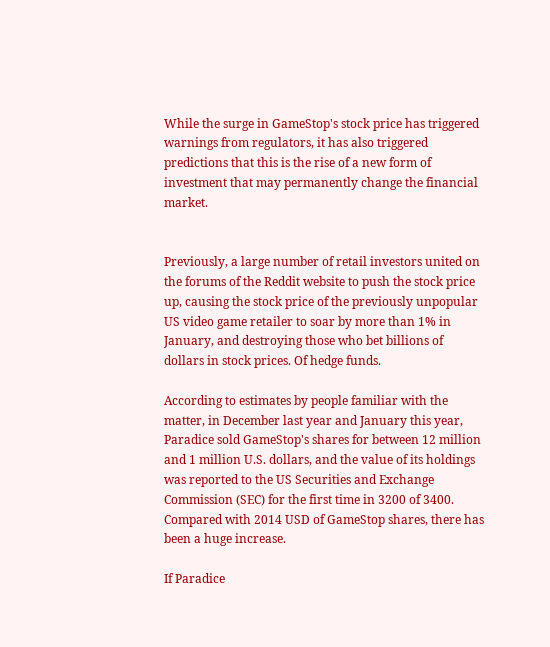While the surge in GameStop's stock price has triggered warnings from regulators, it has also triggered predictions that this is the rise of a new form of investment that may permanently change the financial market.


Previously, a large number of retail investors united on the forums of the Reddit website to push the stock price up, causing the stock price of the previously unpopular US video game retailer to soar by more than 1% in January, and destroying those who bet billions of dollars in stock prices. Of hedge funds.

According to estimates by people familiar with the matter, in December last year and January this year, Paradice sold GameStop's shares for between 12 million and 1 million U.S. dollars, and the value of its holdings was reported to the US Securities and Exchange Commission (SEC) for the first time in 3200 of 3400. Compared with 2014 USD of GameStop shares, there has been a huge increase.

If Paradice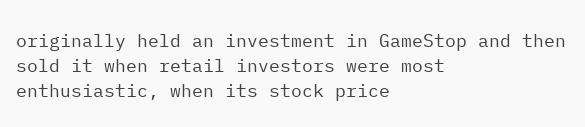originally held an investment in GameStop and then sold it when retail investors were most enthusiastic, when its stock price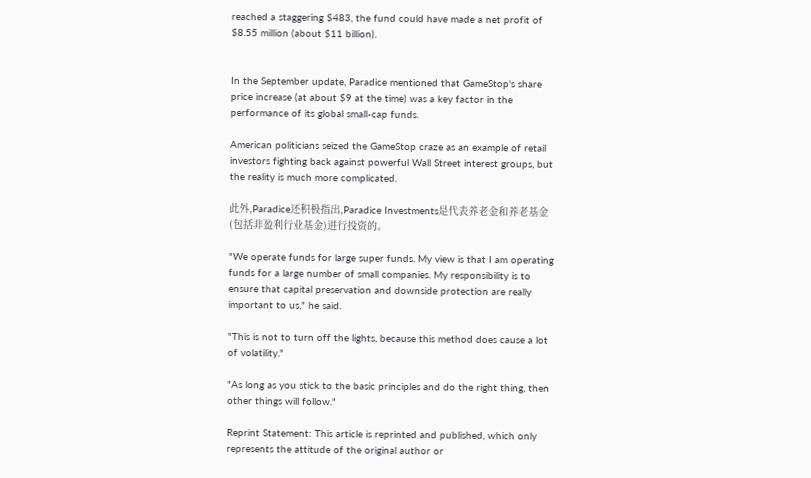reached a staggering $483, the fund could have made a net profit of $8.55 million (about $11 billion).


In the September update, Paradice mentioned that GameStop's share price increase (at about $9 at the time) was a key factor in the performance of its global small-cap funds.

American politicians seized the GameStop craze as an example of retail investors fighting back against powerful Wall Street interest groups, but the reality is much more complicated.

此外,Paradice还积极指出,Paradice Investments是代表养老金和养老基金(包括非盈利行业基金)进行投资的。

"We operate funds for large super funds. My view is that I am operating funds for a large number of small companies. My responsibility is to ensure that capital preservation and downside protection are really important to us," he said.

"This is not to turn off the lights, because this method does cause a lot of volatility."

"As long as you stick to the basic principles and do the right thing, then other things will follow."

Reprint Statement: This article is reprinted and published, which only represents the attitude of the original author or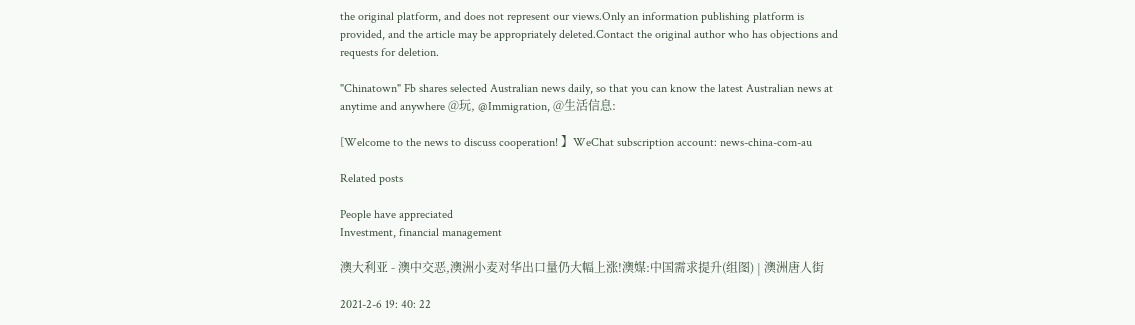the original platform, and does not represent our views.Only an information publishing platform is provided, and the article may be appropriately deleted.Contact the original author who has objections and requests for deletion.

"Chinatown" Fb shares selected Australian news daily, so that you can know the latest Australian news at anytime and anywhere @玩, @Immigration, @生活信息:

[Welcome to the news to discuss cooperation! 】WeChat subscription account: news-china-com-au

Related posts

People have appreciated
Investment, financial management

澳大利亚 - 澳中交恶,澳洲小麦对华出口量仍大幅上涨!澳媒:中国需求提升(组图) | 澳洲唐人街

2021-2-6 19: 40: 22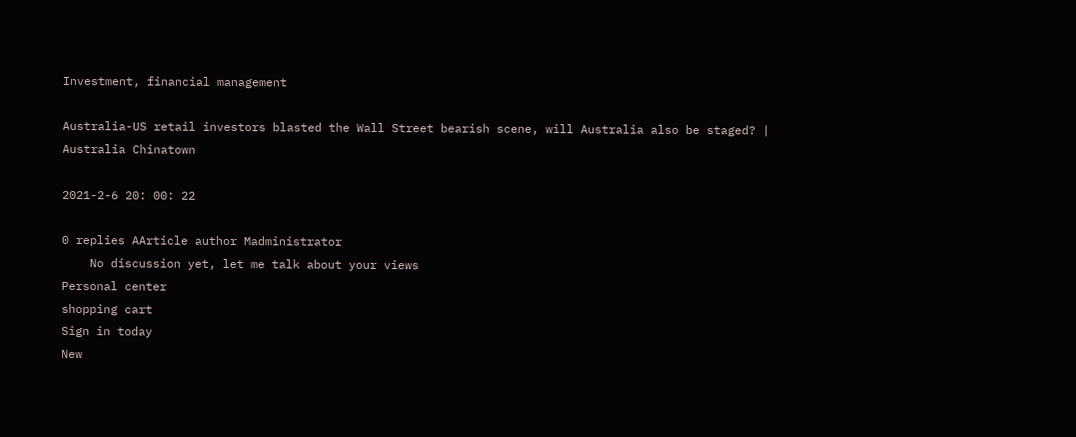Investment, financial management

Australia-US retail investors blasted the Wall Street bearish scene, will Australia also be staged? | Australia Chinatown

2021-2-6 20: 00: 22

0 replies AArticle author Madministrator
    No discussion yet, let me talk about your views
Personal center
shopping cart
Sign in today
New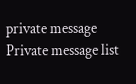private message Private message list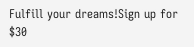Fulfill your dreams!Sign up for $30